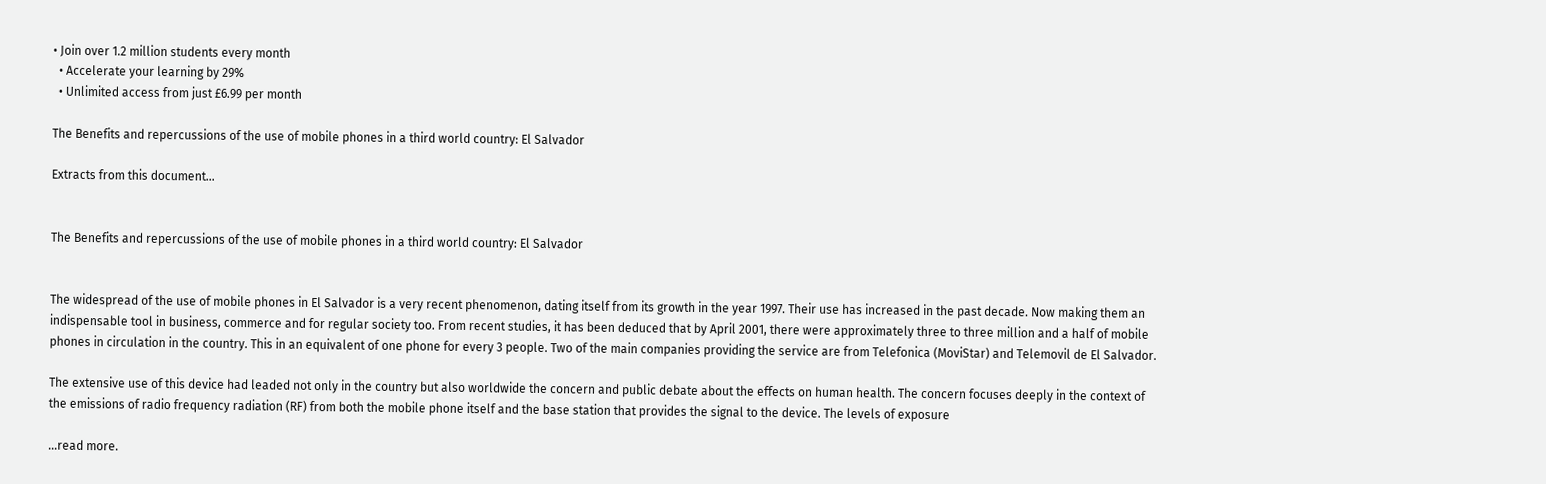• Join over 1.2 million students every month
  • Accelerate your learning by 29%
  • Unlimited access from just £6.99 per month

The Benefits and repercussions of the use of mobile phones in a third world country: El Salvador

Extracts from this document...


The Benefits and repercussions of the use of mobile phones in a third world country: El Salvador


The widespread of the use of mobile phones in El Salvador is a very recent phenomenon, dating itself from its growth in the year 1997. Their use has increased in the past decade. Now making them an indispensable tool in business, commerce and for regular society too. From recent studies, it has been deduced that by April 2001, there were approximately three to three million and a half of mobile phones in circulation in the country. This in an equivalent of one phone for every 3 people. Two of the main companies providing the service are from Telefonica (MoviStar) and Telemovil de El Salvador.

The extensive use of this device had leaded not only in the country but also worldwide the concern and public debate about the effects on human health. The concern focuses deeply in the context of the emissions of radio frequency radiation (RF) from both the mobile phone itself and the base station that provides the signal to the device. The levels of exposure

...read more.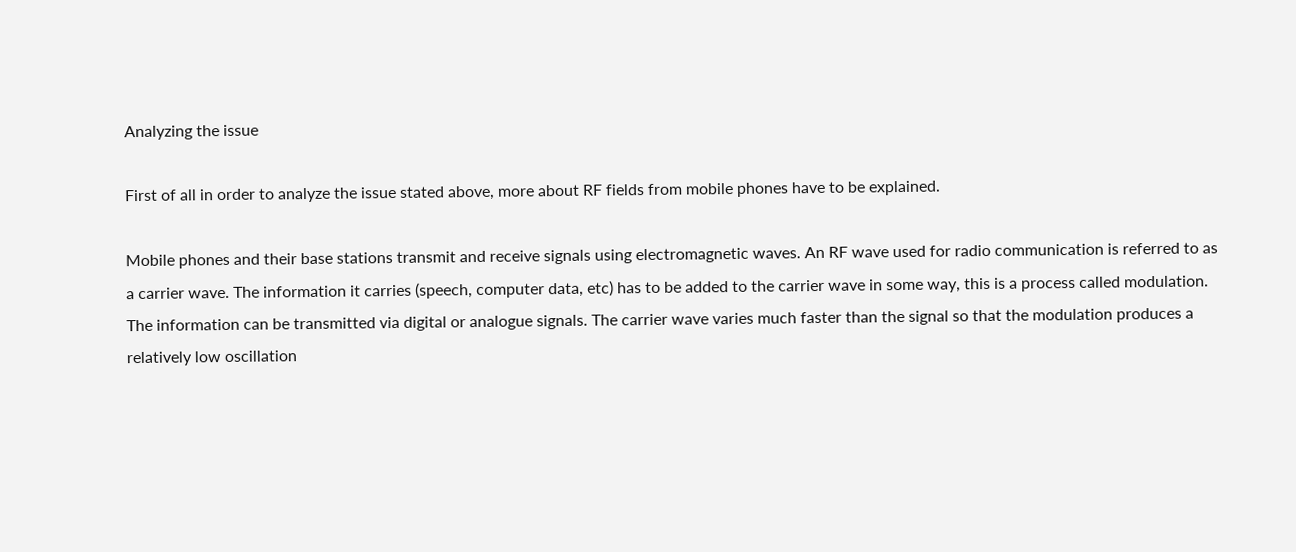Analyzing the issue

First of all in order to analyze the issue stated above, more about RF fields from mobile phones have to be explained.

Mobile phones and their base stations transmit and receive signals using electromagnetic waves. An RF wave used for radio communication is referred to as a carrier wave. The information it carries (speech, computer data, etc) has to be added to the carrier wave in some way, this is a process called modulation. The information can be transmitted via digital or analogue signals. The carrier wave varies much faster than the signal so that the modulation produces a relatively low oscillation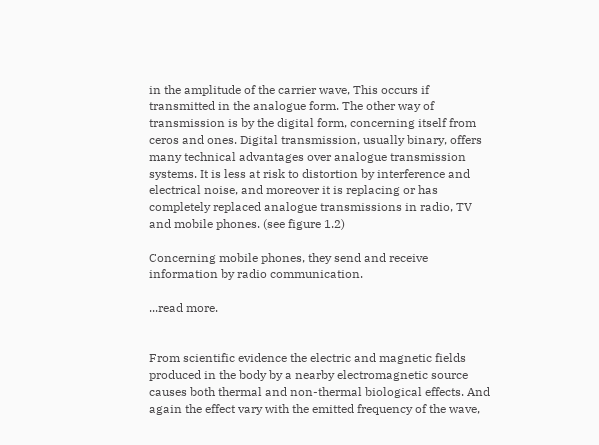in the amplitude of the carrier wave, This occurs if transmitted in the analogue form. The other way of transmission is by the digital form, concerning itself from ceros and ones. Digital transmission, usually binary, offers many technical advantages over analogue transmission systems. It is less at risk to distortion by interference and electrical noise, and moreover it is replacing or has completely replaced analogue transmissions in radio, TV and mobile phones. (see figure 1.2)

Concerning mobile phones, they send and receive information by radio communication.

...read more.


From scientific evidence the electric and magnetic fields produced in the body by a nearby electromagnetic source causes both thermal and non-thermal biological effects. And again the effect vary with the emitted frequency of the wave,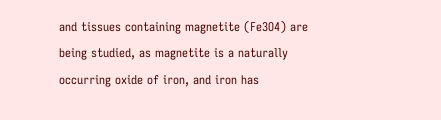and tissues containing magnetite (Fe3O4) are being studied, as magnetite is a naturally occurring oxide of iron, and iron has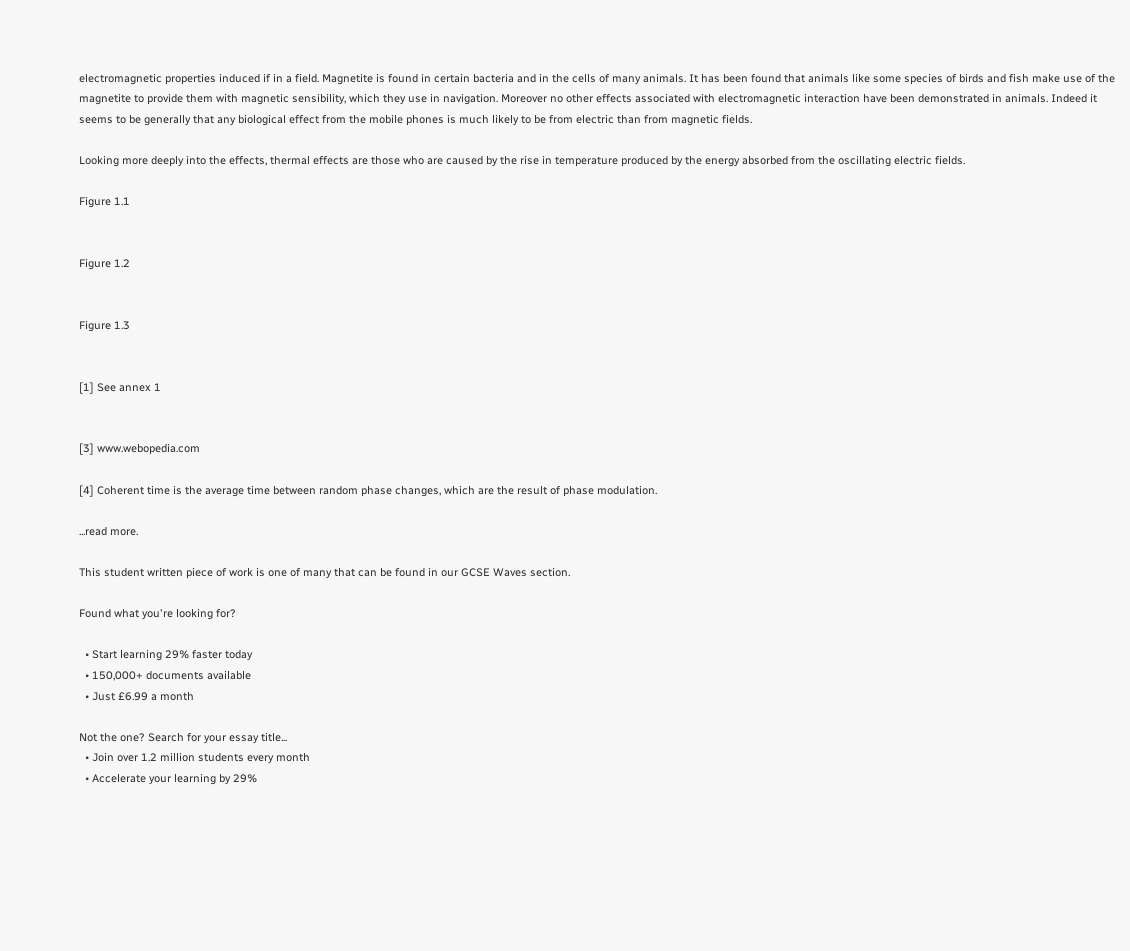electromagnetic properties induced if in a field. Magnetite is found in certain bacteria and in the cells of many animals. It has been found that animals like some species of birds and fish make use of the magnetite to provide them with magnetic sensibility, which they use in navigation. Moreover no other effects associated with electromagnetic interaction have been demonstrated in animals. Indeed it seems to be generally that any biological effect from the mobile phones is much likely to be from electric than from magnetic fields.

Looking more deeply into the effects, thermal effects are those who are caused by the rise in temperature produced by the energy absorbed from the oscillating electric fields.

Figure 1.1


Figure 1.2


Figure 1.3


[1] See annex 1


[3] www.webopedia.com

[4] Coherent time is the average time between random phase changes, which are the result of phase modulation.

...read more.

This student written piece of work is one of many that can be found in our GCSE Waves section.

Found what you're looking for?

  • Start learning 29% faster today
  • 150,000+ documents available
  • Just £6.99 a month

Not the one? Search for your essay title...
  • Join over 1.2 million students every month
  • Accelerate your learning by 29%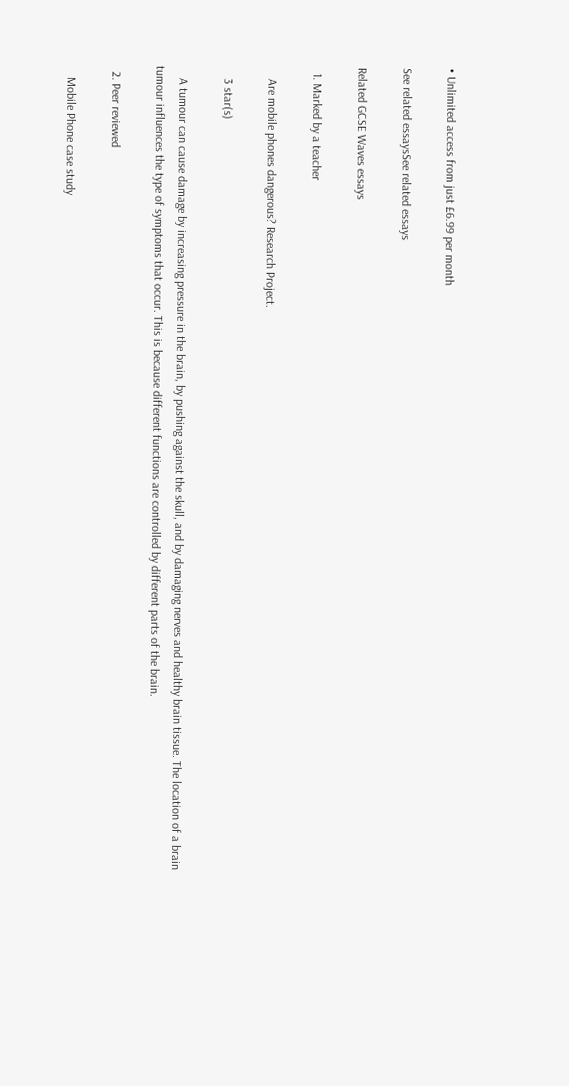• Unlimited access from just £6.99 per month

See related essaysSee related essays

Related GCSE Waves essays

  1. Marked by a teacher

    Are mobile phones dangerous? Research Project.

    3 star(s)

    A tumour can cause damage by increasing pressure in the brain, by pushing against the skull, and by damaging nerves and healthy brain tissue. The location of a brain tumour influences the type of symptoms that occur. This is because different functions are controlled by different parts of the brain.

  2. Peer reviewed

    Mobile Phone case study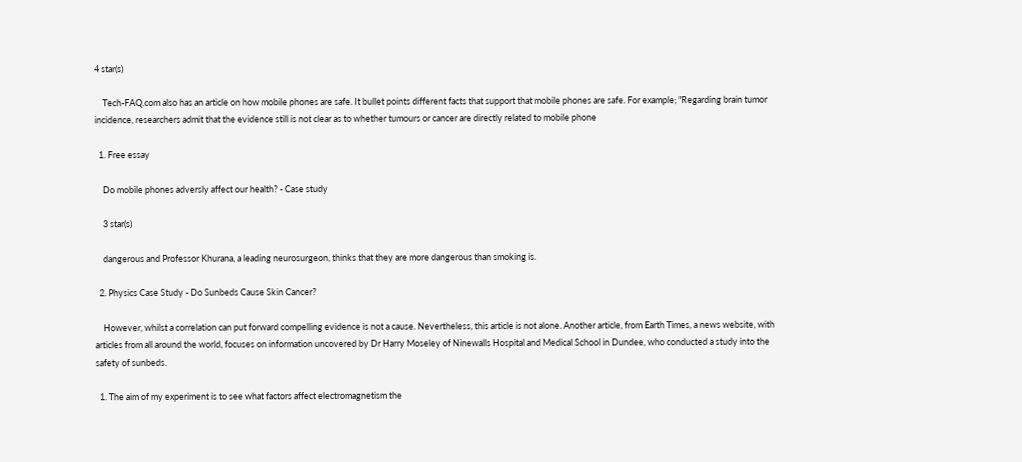4 star(s)

    Tech-FAQ.com also has an article on how mobile phones are safe. It bullet points different facts that support that mobile phones are safe. For example; "Regarding brain tumor incidence, researchers admit that the evidence still is not clear as to whether tumours or cancer are directly related to mobile phone

  1. Free essay

    Do mobile phones adversly affect our health? - Case study

    3 star(s)

    dangerous and Professor Khurana, a leading neurosurgeon, thinks that they are more dangerous than smoking is.

  2. Physics Case Study - Do Sunbeds Cause Skin Cancer?

    However, whilst a correlation can put forward compelling evidence is not a cause. Nevertheless, this article is not alone. Another article, from Earth Times, a news website, with articles from all around the world, focuses on information uncovered by Dr Harry Moseley of Ninewalls Hospital and Medical School in Dundee, who conducted a study into the safety of sunbeds.

  1. The aim of my experiment is to see what factors affect electromagnetism the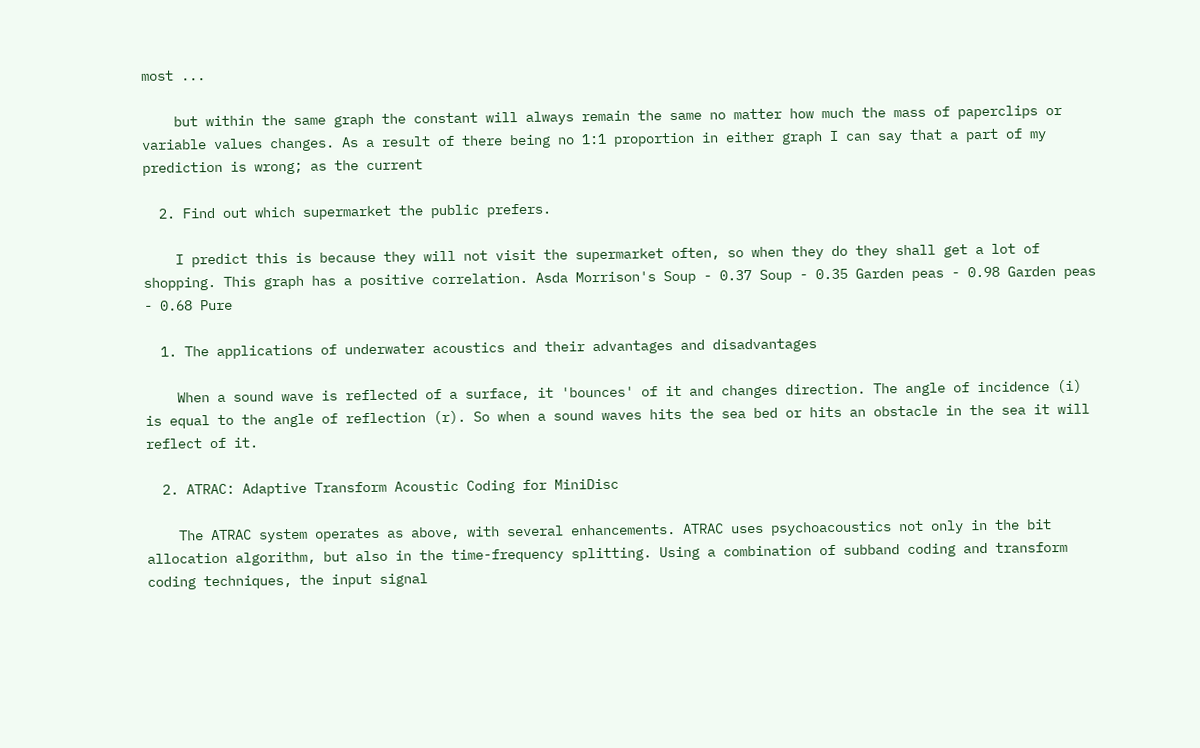most ...

    but within the same graph the constant will always remain the same no matter how much the mass of paperclips or variable values changes. As a result of there being no 1:1 proportion in either graph I can say that a part of my prediction is wrong; as the current

  2. Find out which supermarket the public prefers.

    I predict this is because they will not visit the supermarket often, so when they do they shall get a lot of shopping. This graph has a positive correlation. Asda Morrison's Soup - 0.37 Soup - 0.35 Garden peas - 0.98 Garden peas - 0.68 Pure

  1. The applications of underwater acoustics and their advantages and disadvantages

    When a sound wave is reflected of a surface, it 'bounces' of it and changes direction. The angle of incidence (i) is equal to the angle of reflection (r). So when a sound waves hits the sea bed or hits an obstacle in the sea it will reflect of it.

  2. ATRAC: Adaptive Transform Acoustic Coding for MiniDisc

    The ATRAC system operates as above, with several enhancements. ATRAC uses psychoacoustics not only in the bit allocation algorithm, but also in the time-frequency splitting. Using a combination of subband coding and transform coding techniques, the input signal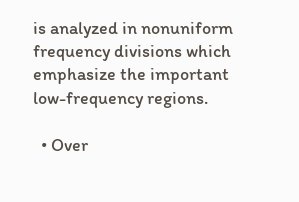is analyzed in nonuniform frequency divisions which emphasize the important low-frequency regions.

  • Over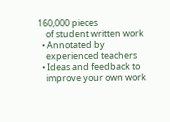160,000 pieces
    of student written work
  • Annotated by
    experienced teachers
  • Ideas and feedback to
    improve your own work